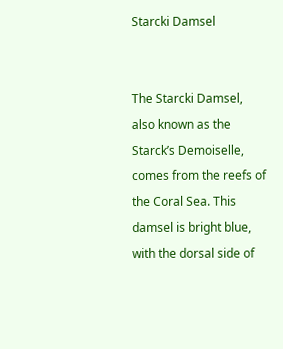Starcki Damsel


The Starcki Damsel, also known as the Starck’s Demoiselle, comes from the reefs of the Coral Sea. This damsel is bright blue, with the dorsal side of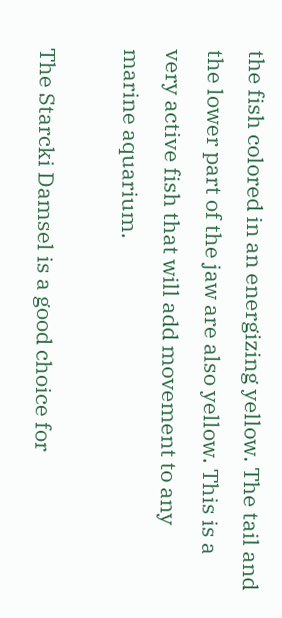the fish colored in an energizing yellow. The tail and the lower part of the jaw are also yellow. This is a very active fish that will add movement to any marine aquarium.

The Starcki Damsel is a good choice for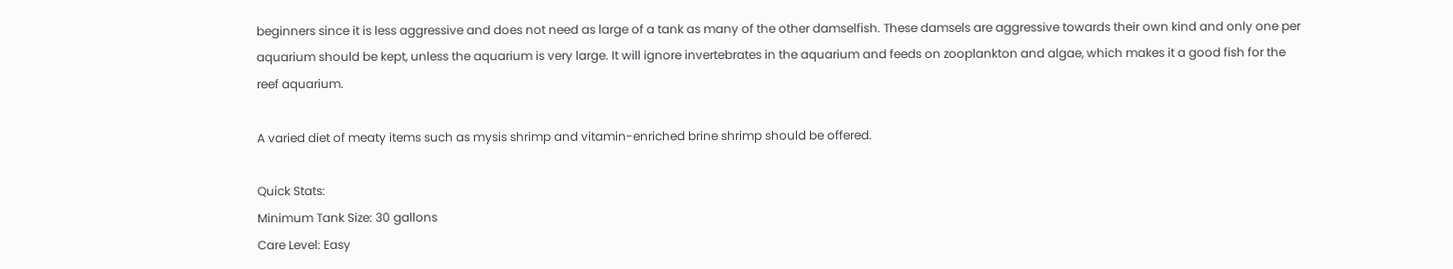beginners since it is less aggressive and does not need as large of a tank as many of the other damselfish. These damsels are aggressive towards their own kind and only one per aquarium should be kept, unless the aquarium is very large. It will ignore invertebrates in the aquarium and feeds on zooplankton and algae, which makes it a good fish for the reef aquarium.

A varied diet of meaty items such as mysis shrimp and vitamin-enriched brine shrimp should be offered.

Quick Stats:
Minimum Tank Size: 30 gallons
Care Level: Easy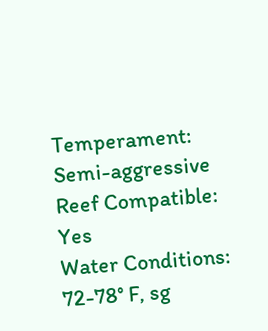Temperament: Semi-aggressive
Reef Compatible: Yes
Water Conditions: 72-78° F, sg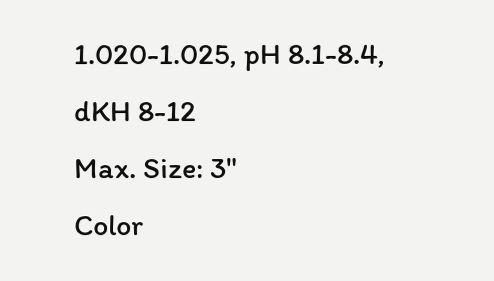1.020-1.025, pH 8.1-8.4, dKH 8-12
Max. Size: 3"
Color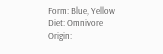Form: Blue, Yellow
Diet: Omnivore
Origin: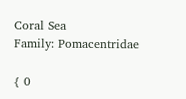Coral Sea
Family: Pomacentridae

{ 0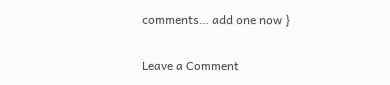comments… add one now }

Leave a Comment